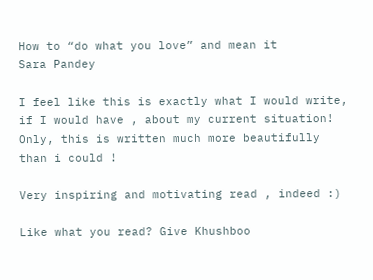How to “do what you love” and mean it
Sara Pandey

I feel like this is exactly what I would write, if I would have , about my current situation! Only, this is written much more beautifully than i could !

Very inspiring and motivating read , indeed :)

Like what you read? Give Khushboo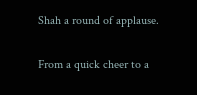Shah a round of applause.

From a quick cheer to a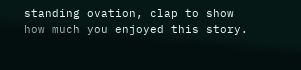standing ovation, clap to show how much you enjoyed this story.